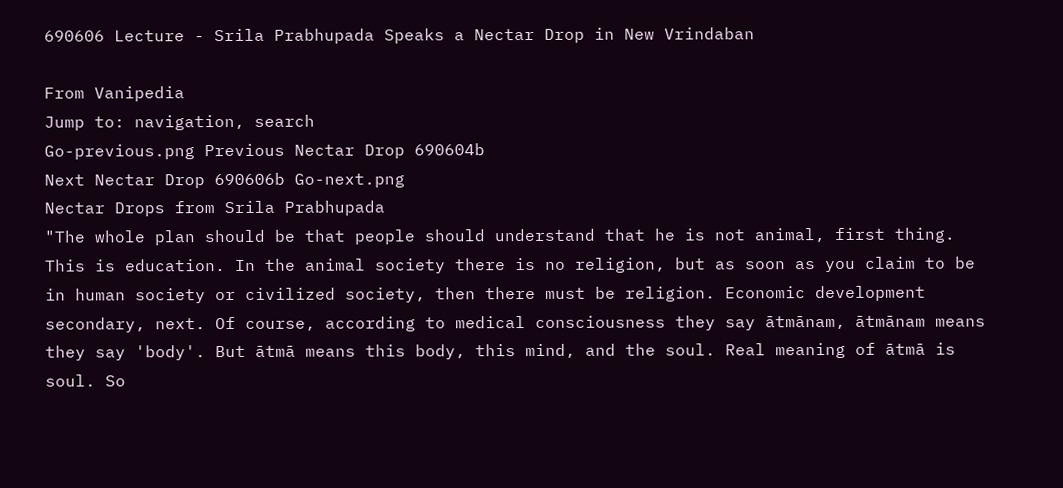690606 Lecture - Srila Prabhupada Speaks a Nectar Drop in New Vrindaban

From Vanipedia
Jump to: navigation, search
Go-previous.png Previous Nectar Drop 690604b
Next Nectar Drop 690606b Go-next.png
Nectar Drops from Srila Prabhupada
"The whole plan should be that people should understand that he is not animal, first thing. This is education. In the animal society there is no religion, but as soon as you claim to be in human society or civilized society, then there must be religion. Economic development secondary, next. Of course, according to medical consciousness they say ātmānam, ātmānam means they say 'body'. But ātmā means this body, this mind, and the soul. Real meaning of ātmā is soul. So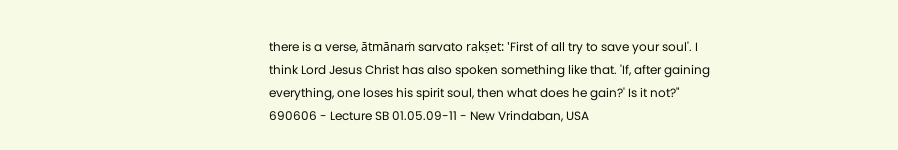there is a verse, ātmānaṁ sarvato rakṣet: 'First of all try to save your soul'. I think Lord Jesus Christ has also spoken something like that. 'If, after gaining everything, one loses his spirit soul, then what does he gain?' Is it not?"
690606 - Lecture SB 01.05.09-11 - New Vrindaban, USA